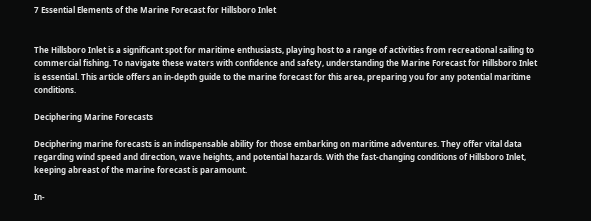7 Essential Elements of the Marine Forecast for Hillsboro Inlet


The Hillsboro Inlet is a significant spot for maritime enthusiasts, playing host to a range of activities from recreational sailing to commercial fishing. To navigate these waters with confidence and safety, understanding the Marine Forecast for Hillsboro Inlet is essential. This article offers an in-depth guide to the marine forecast for this area, preparing you for any potential maritime conditions.

Deciphering Marine Forecasts

Deciphering marine forecasts is an indispensable ability for those embarking on maritime adventures. They offer vital data regarding wind speed and direction, wave heights, and potential hazards. With the fast-changing conditions of Hillsboro Inlet, keeping abreast of the marine forecast is paramount.

In-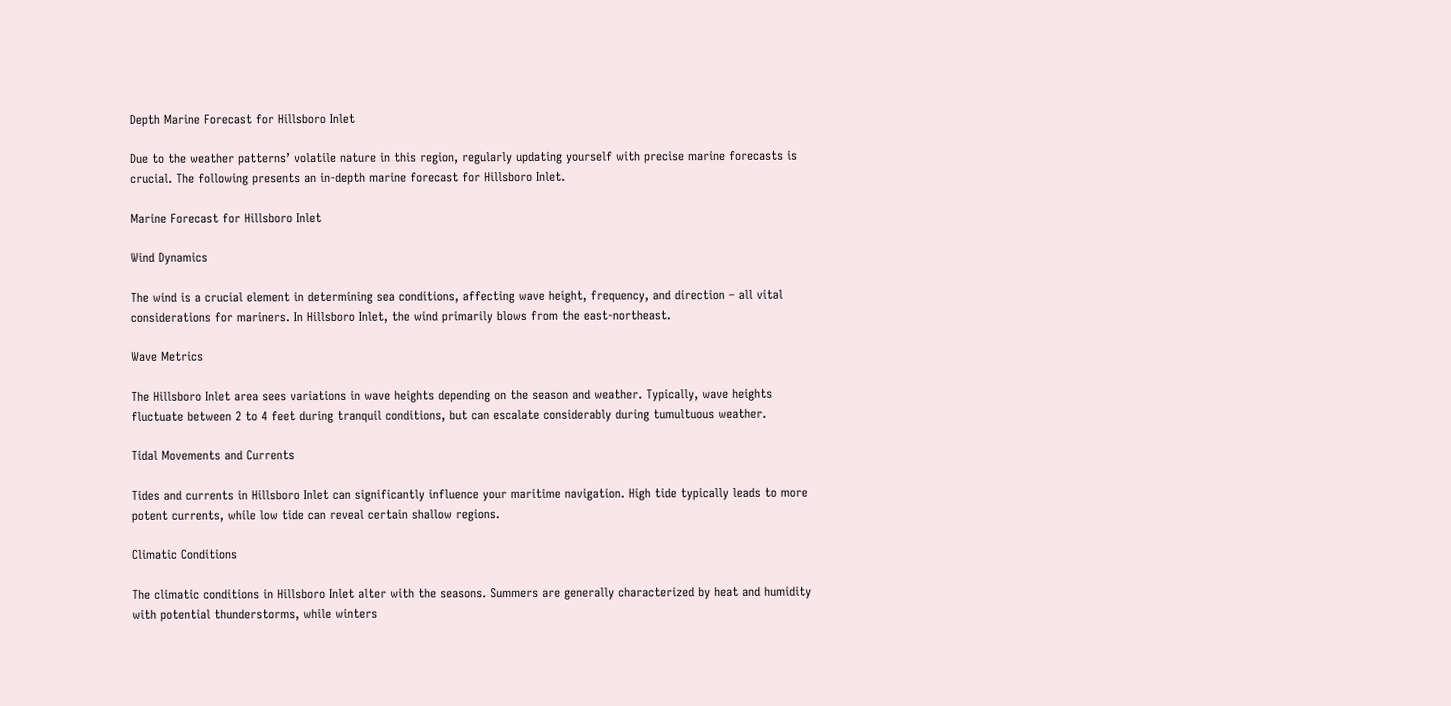Depth Marine Forecast for Hillsboro Inlet

Due to the weather patterns’ volatile nature in this region, regularly updating yourself with precise marine forecasts is crucial. The following presents an in-depth marine forecast for Hillsboro Inlet.

Marine Forecast for Hillsboro Inlet

Wind Dynamics

The wind is a crucial element in determining sea conditions, affecting wave height, frequency, and direction – all vital considerations for mariners. In Hillsboro Inlet, the wind primarily blows from the east-northeast.

Wave Metrics

The Hillsboro Inlet area sees variations in wave heights depending on the season and weather. Typically, wave heights fluctuate between 2 to 4 feet during tranquil conditions, but can escalate considerably during tumultuous weather.

Tidal Movements and Currents

Tides and currents in Hillsboro Inlet can significantly influence your maritime navigation. High tide typically leads to more potent currents, while low tide can reveal certain shallow regions.

Climatic Conditions

The climatic conditions in Hillsboro Inlet alter with the seasons. Summers are generally characterized by heat and humidity with potential thunderstorms, while winters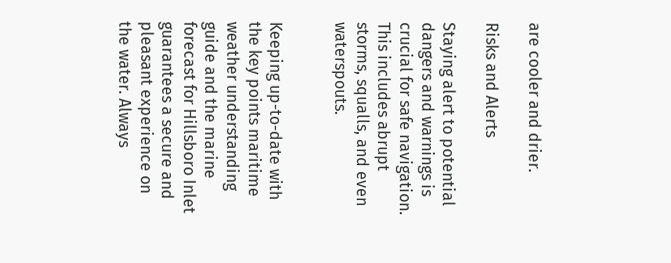are cooler and drier.

Risks and Alerts

Staying alert to potential dangers and warnings is crucial for safe navigation. This includes abrupt storms, squalls, and even waterspouts.


Keeping up-to-date with the key points maritime weather understanding guide and the marine forecast for Hillsboro Inlet guarantees a secure and pleasant experience on the water. Always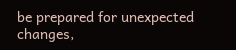be prepared for unexpected changes,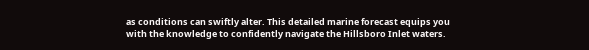as conditions can swiftly alter. This detailed marine forecast equips you with the knowledge to confidently navigate the Hillsboro Inlet waters.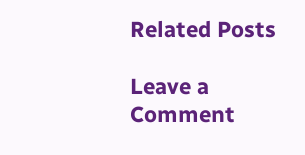Related Posts

Leave a Comment